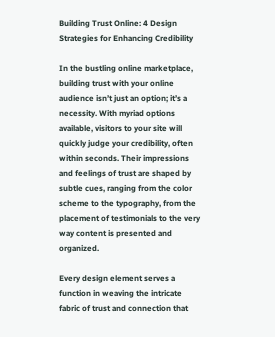Building Trust Online: 4 Design Strategies for Enhancing Credibility

In the bustling online marketplace, building trust with your online audience isn’t just an option; it’s a necessity. With myriad options available, visitors to your site will quickly judge your credibility, often within seconds. Their impressions and feelings of trust are shaped by subtle cues, ranging from the color scheme to the typography, from the placement of testimonials to the very way content is presented and organized.

Every design element serves a function in weaving the intricate fabric of trust and connection that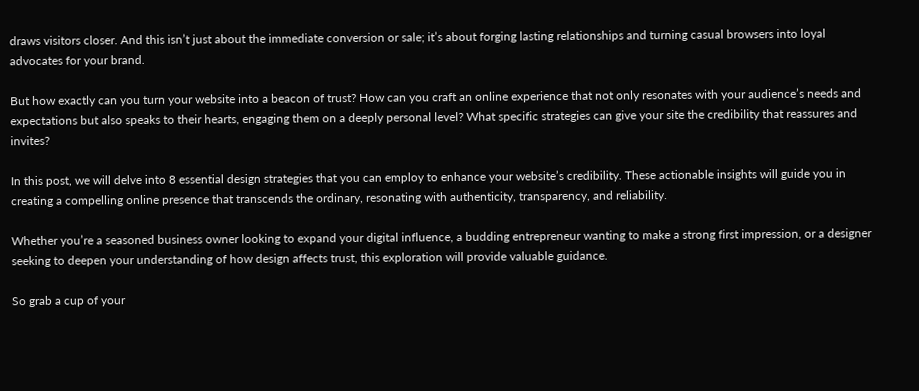draws visitors closer. And this isn’t just about the immediate conversion or sale; it’s about forging lasting relationships and turning casual browsers into loyal advocates for your brand.

But how exactly can you turn your website into a beacon of trust? How can you craft an online experience that not only resonates with your audience’s needs and expectations but also speaks to their hearts, engaging them on a deeply personal level? What specific strategies can give your site the credibility that reassures and invites?

In this post, we will delve into 8 essential design strategies that you can employ to enhance your website’s credibility. These actionable insights will guide you in creating a compelling online presence that transcends the ordinary, resonating with authenticity, transparency, and reliability.

Whether you’re a seasoned business owner looking to expand your digital influence, a budding entrepreneur wanting to make a strong first impression, or a designer seeking to deepen your understanding of how design affects trust, this exploration will provide valuable guidance.

So grab a cup of your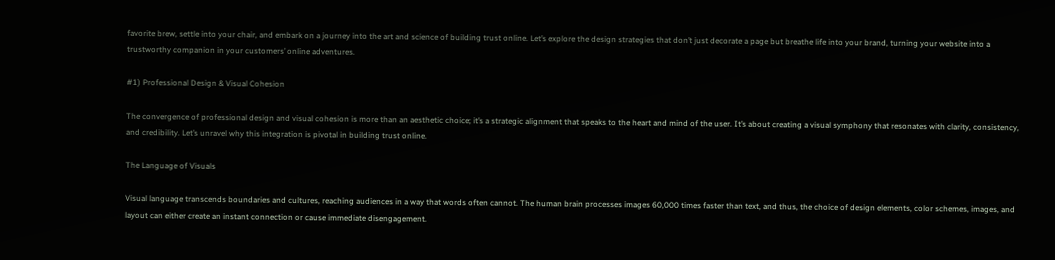favorite brew, settle into your chair, and embark on a journey into the art and science of building trust online. Let’s explore the design strategies that don’t just decorate a page but breathe life into your brand, turning your website into a trustworthy companion in your customers’ online adventures.

#1) Professional Design & Visual Cohesion

The convergence of professional design and visual cohesion is more than an aesthetic choice; it’s a strategic alignment that speaks to the heart and mind of the user. It’s about creating a visual symphony that resonates with clarity, consistency, and credibility. Let’s unravel why this integration is pivotal in building trust online.

The Language of Visuals

Visual language transcends boundaries and cultures, reaching audiences in a way that words often cannot. The human brain processes images 60,000 times faster than text, and thus, the choice of design elements, color schemes, images, and layout can either create an instant connection or cause immediate disengagement.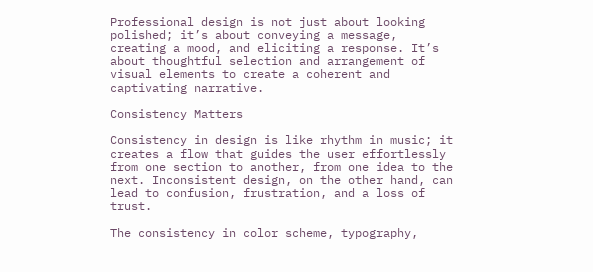Professional design is not just about looking polished; it’s about conveying a message, creating a mood, and eliciting a response. It’s about thoughtful selection and arrangement of visual elements to create a coherent and captivating narrative.

Consistency Matters

Consistency in design is like rhythm in music; it creates a flow that guides the user effortlessly from one section to another, from one idea to the next. Inconsistent design, on the other hand, can lead to confusion, frustration, and a loss of trust.

The consistency in color scheme, typography,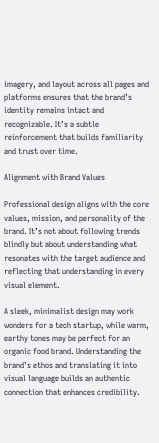imagery, and layout across all pages and platforms ensures that the brand’s identity remains intact and recognizable. It’s a subtle reinforcement that builds familiarity and trust over time.

Alignment with Brand Values

Professional design aligns with the core values, mission, and personality of the brand. It’s not about following trends blindly but about understanding what resonates with the target audience and reflecting that understanding in every visual element.

A sleek, minimalist design may work wonders for a tech startup, while warm, earthy tones may be perfect for an organic food brand. Understanding the brand’s ethos and translating it into visual language builds an authentic connection that enhances credibility.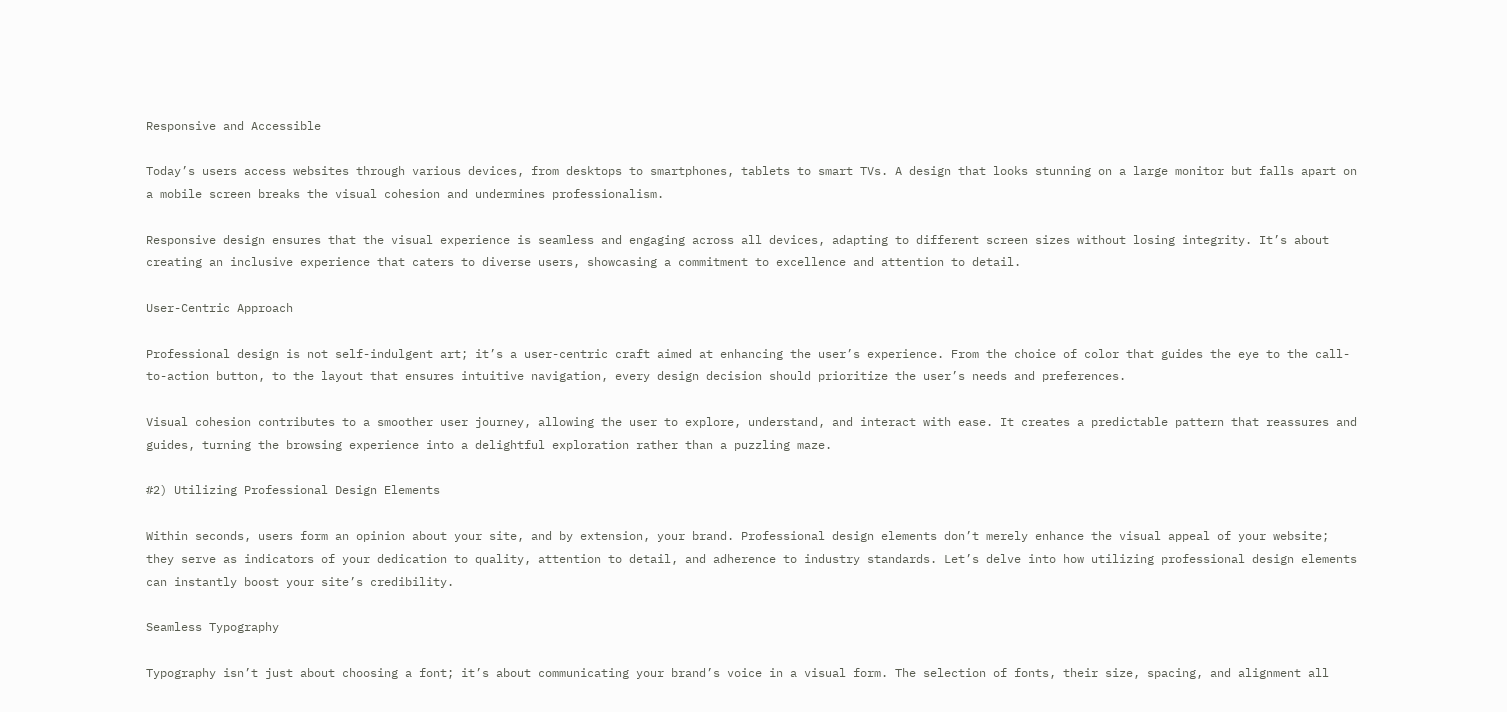Responsive and Accessible

Today’s users access websites through various devices, from desktops to smartphones, tablets to smart TVs. A design that looks stunning on a large monitor but falls apart on a mobile screen breaks the visual cohesion and undermines professionalism.

Responsive design ensures that the visual experience is seamless and engaging across all devices, adapting to different screen sizes without losing integrity. It’s about creating an inclusive experience that caters to diverse users, showcasing a commitment to excellence and attention to detail.

User-Centric Approach

Professional design is not self-indulgent art; it’s a user-centric craft aimed at enhancing the user’s experience. From the choice of color that guides the eye to the call-to-action button, to the layout that ensures intuitive navigation, every design decision should prioritize the user’s needs and preferences.

Visual cohesion contributes to a smoother user journey, allowing the user to explore, understand, and interact with ease. It creates a predictable pattern that reassures and guides, turning the browsing experience into a delightful exploration rather than a puzzling maze.

#2) Utilizing Professional Design Elements

Within seconds, users form an opinion about your site, and by extension, your brand. Professional design elements don’t merely enhance the visual appeal of your website; they serve as indicators of your dedication to quality, attention to detail, and adherence to industry standards. Let’s delve into how utilizing professional design elements can instantly boost your site’s credibility.

Seamless Typography

Typography isn’t just about choosing a font; it’s about communicating your brand’s voice in a visual form. The selection of fonts, their size, spacing, and alignment all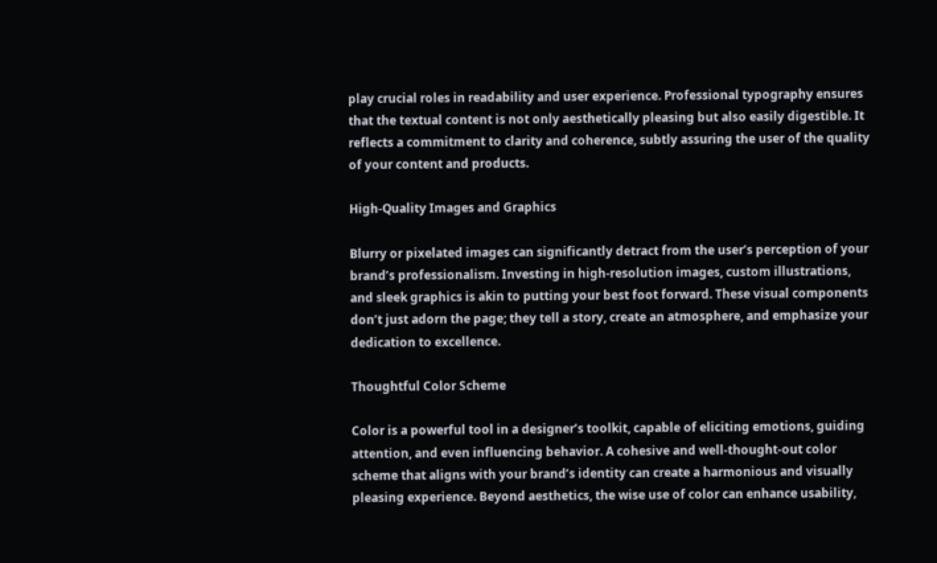play crucial roles in readability and user experience. Professional typography ensures that the textual content is not only aesthetically pleasing but also easily digestible. It reflects a commitment to clarity and coherence, subtly assuring the user of the quality of your content and products.

High-Quality Images and Graphics

Blurry or pixelated images can significantly detract from the user’s perception of your brand’s professionalism. Investing in high-resolution images, custom illustrations, and sleek graphics is akin to putting your best foot forward. These visual components don’t just adorn the page; they tell a story, create an atmosphere, and emphasize your dedication to excellence.

Thoughtful Color Scheme

Color is a powerful tool in a designer’s toolkit, capable of eliciting emotions, guiding attention, and even influencing behavior. A cohesive and well-thought-out color scheme that aligns with your brand’s identity can create a harmonious and visually pleasing experience. Beyond aesthetics, the wise use of color can enhance usability,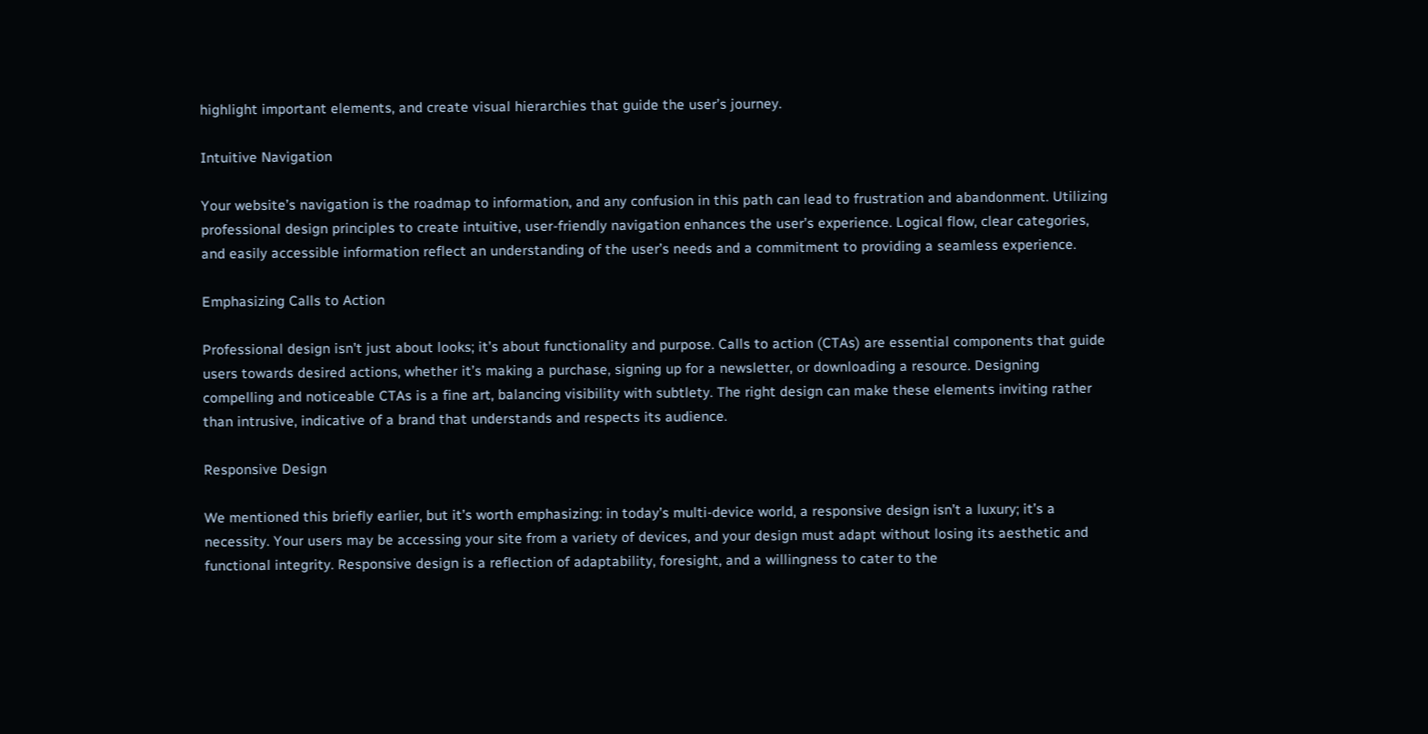highlight important elements, and create visual hierarchies that guide the user’s journey.

Intuitive Navigation

Your website’s navigation is the roadmap to information, and any confusion in this path can lead to frustration and abandonment. Utilizing professional design principles to create intuitive, user-friendly navigation enhances the user’s experience. Logical flow, clear categories, and easily accessible information reflect an understanding of the user’s needs and a commitment to providing a seamless experience.

Emphasizing Calls to Action

Professional design isn’t just about looks; it’s about functionality and purpose. Calls to action (CTAs) are essential components that guide users towards desired actions, whether it’s making a purchase, signing up for a newsletter, or downloading a resource. Designing compelling and noticeable CTAs is a fine art, balancing visibility with subtlety. The right design can make these elements inviting rather than intrusive, indicative of a brand that understands and respects its audience.

Responsive Design

We mentioned this briefly earlier, but it’s worth emphasizing: in today’s multi-device world, a responsive design isn’t a luxury; it’s a necessity. Your users may be accessing your site from a variety of devices, and your design must adapt without losing its aesthetic and functional integrity. Responsive design is a reflection of adaptability, foresight, and a willingness to cater to the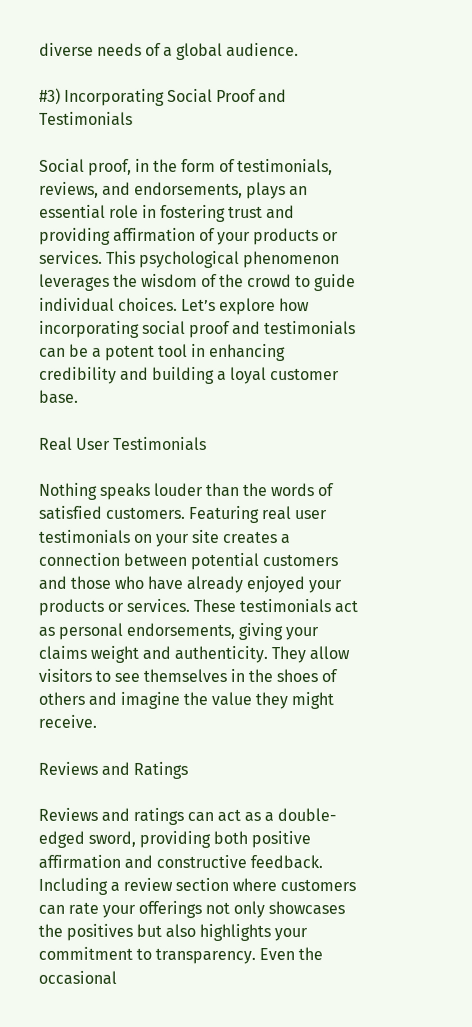diverse needs of a global audience.

#3) Incorporating Social Proof and Testimonials

Social proof, in the form of testimonials, reviews, and endorsements, plays an essential role in fostering trust and providing affirmation of your products or services. This psychological phenomenon leverages the wisdom of the crowd to guide individual choices. Let’s explore how incorporating social proof and testimonials can be a potent tool in enhancing credibility and building a loyal customer base.

Real User Testimonials

Nothing speaks louder than the words of satisfied customers. Featuring real user testimonials on your site creates a connection between potential customers and those who have already enjoyed your products or services. These testimonials act as personal endorsements, giving your claims weight and authenticity. They allow visitors to see themselves in the shoes of others and imagine the value they might receive.

Reviews and Ratings

Reviews and ratings can act as a double-edged sword, providing both positive affirmation and constructive feedback. Including a review section where customers can rate your offerings not only showcases the positives but also highlights your commitment to transparency. Even the occasional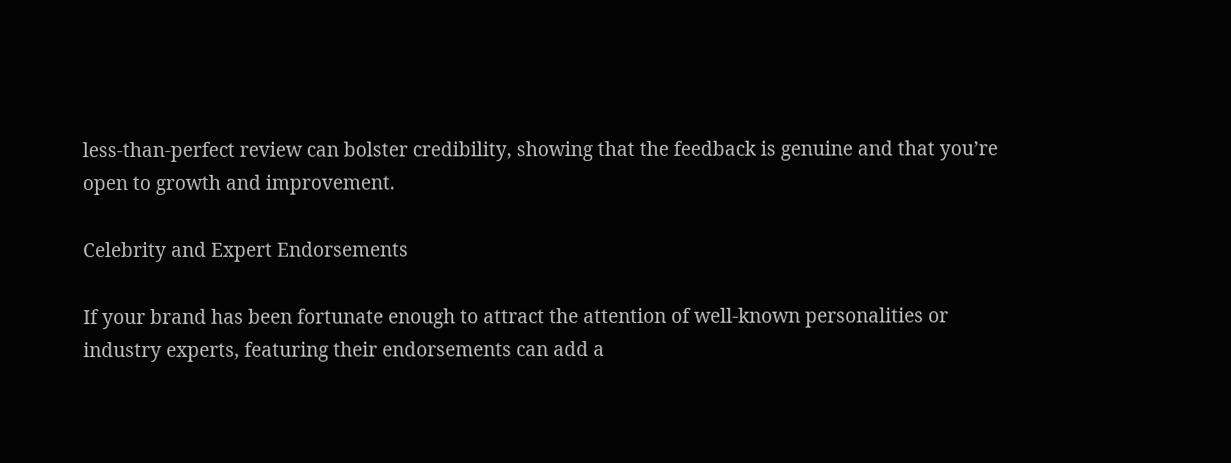less-than-perfect review can bolster credibility, showing that the feedback is genuine and that you’re open to growth and improvement.

Celebrity and Expert Endorsements

If your brand has been fortunate enough to attract the attention of well-known personalities or industry experts, featuring their endorsements can add a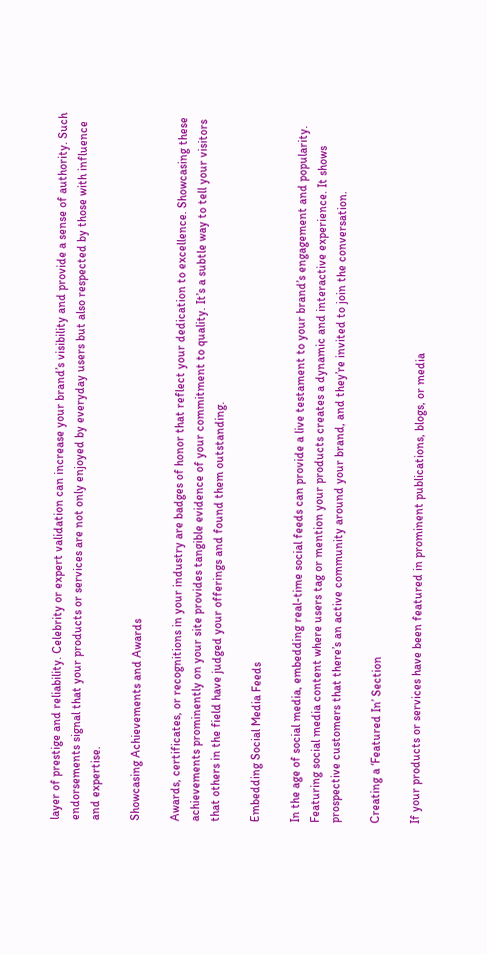layer of prestige and reliability. Celebrity or expert validation can increase your brand’s visibility and provide a sense of authority. Such endorsements signal that your products or services are not only enjoyed by everyday users but also respected by those with influence and expertise.

Showcasing Achievements and Awards

Awards, certificates, or recognitions in your industry are badges of honor that reflect your dedication to excellence. Showcasing these achievements prominently on your site provides tangible evidence of your commitment to quality. It’s a subtle way to tell your visitors that others in the field have judged your offerings and found them outstanding.

Embedding Social Media Feeds

In the age of social media, embedding real-time social feeds can provide a live testament to your brand’s engagement and popularity. Featuring social media content where users tag or mention your products creates a dynamic and interactive experience. It shows prospective customers that there’s an active community around your brand, and they’re invited to join the conversation.

Creating a ‘Featured In’ Section

If your products or services have been featured in prominent publications, blogs, or media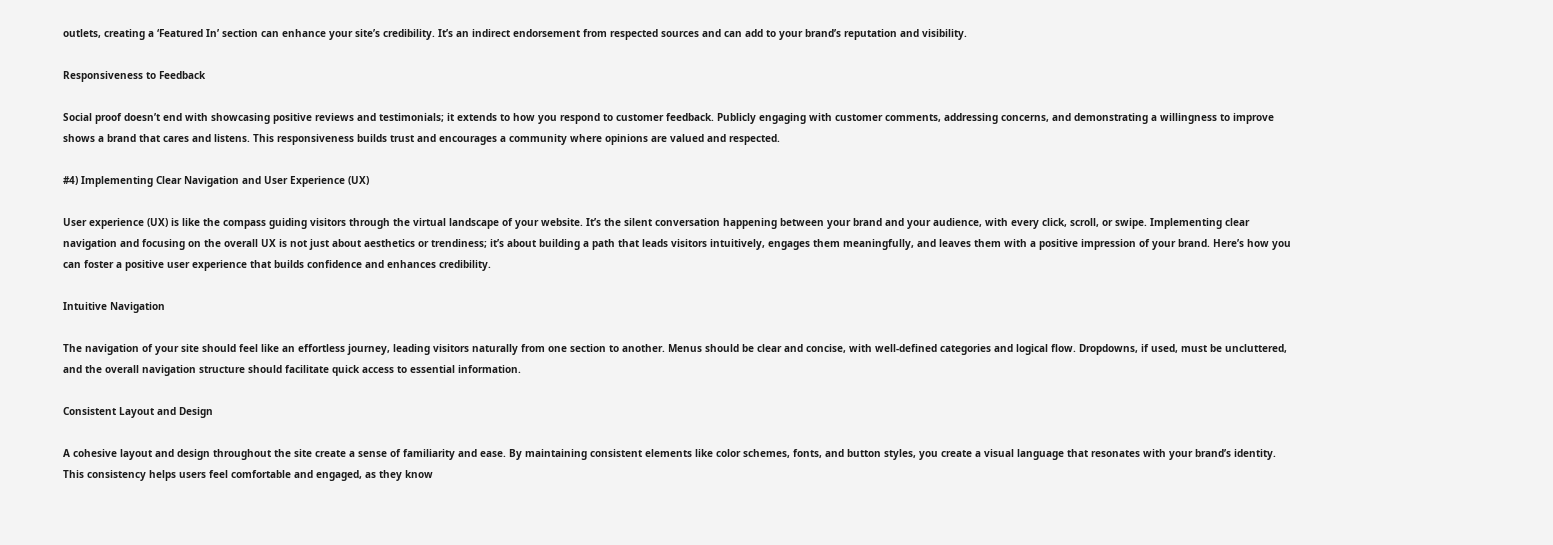outlets, creating a ‘Featured In’ section can enhance your site’s credibility. It’s an indirect endorsement from respected sources and can add to your brand’s reputation and visibility.

Responsiveness to Feedback

Social proof doesn’t end with showcasing positive reviews and testimonials; it extends to how you respond to customer feedback. Publicly engaging with customer comments, addressing concerns, and demonstrating a willingness to improve shows a brand that cares and listens. This responsiveness builds trust and encourages a community where opinions are valued and respected.

#4) Implementing Clear Navigation and User Experience (UX)

User experience (UX) is like the compass guiding visitors through the virtual landscape of your website. It’s the silent conversation happening between your brand and your audience, with every click, scroll, or swipe. Implementing clear navigation and focusing on the overall UX is not just about aesthetics or trendiness; it’s about building a path that leads visitors intuitively, engages them meaningfully, and leaves them with a positive impression of your brand. Here’s how you can foster a positive user experience that builds confidence and enhances credibility.

Intuitive Navigation

The navigation of your site should feel like an effortless journey, leading visitors naturally from one section to another. Menus should be clear and concise, with well-defined categories and logical flow. Dropdowns, if used, must be uncluttered, and the overall navigation structure should facilitate quick access to essential information.

Consistent Layout and Design

A cohesive layout and design throughout the site create a sense of familiarity and ease. By maintaining consistent elements like color schemes, fonts, and button styles, you create a visual language that resonates with your brand’s identity. This consistency helps users feel comfortable and engaged, as they know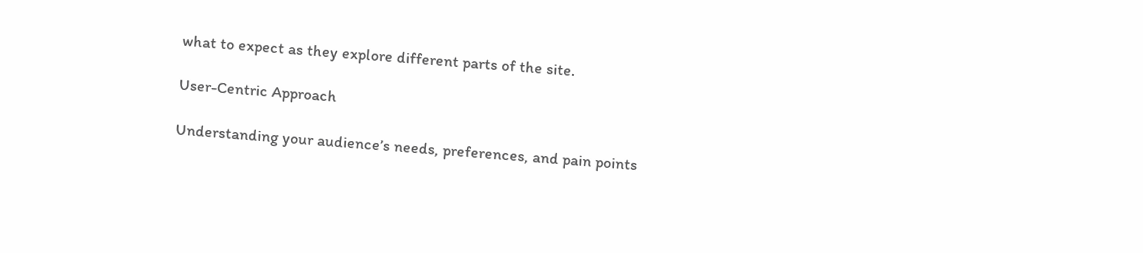what to expect as they explore different parts of the site.

User-Centric Approach

Understanding your audience’s needs, preferences, and pain points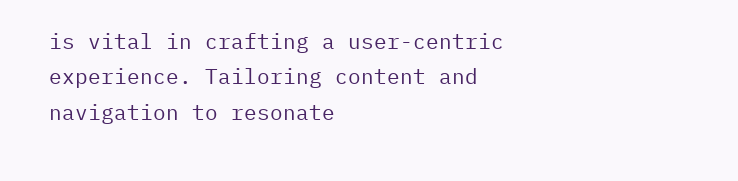is vital in crafting a user-centric experience. Tailoring content and navigation to resonate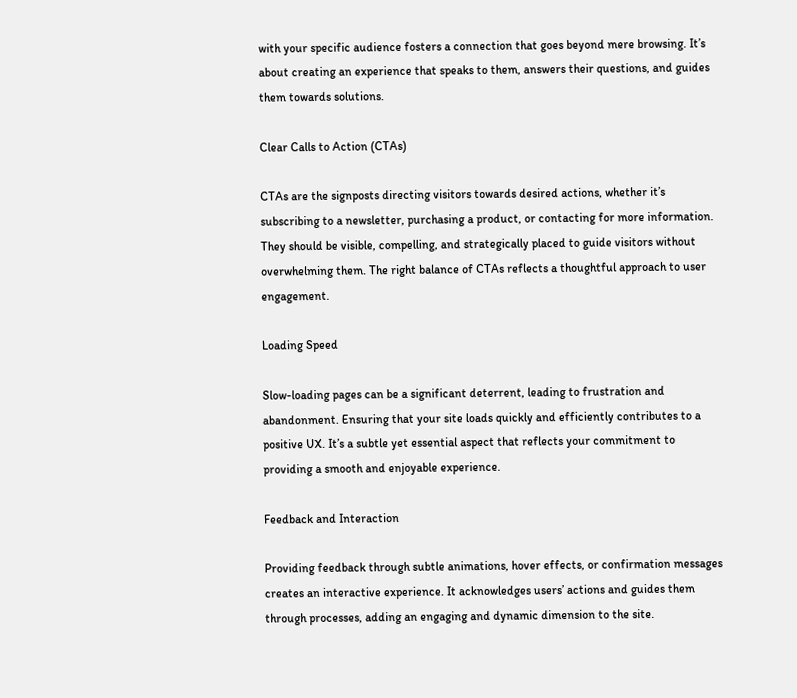with your specific audience fosters a connection that goes beyond mere browsing. It’s about creating an experience that speaks to them, answers their questions, and guides them towards solutions.

Clear Calls to Action (CTAs)

CTAs are the signposts directing visitors towards desired actions, whether it’s subscribing to a newsletter, purchasing a product, or contacting for more information. They should be visible, compelling, and strategically placed to guide visitors without overwhelming them. The right balance of CTAs reflects a thoughtful approach to user engagement.

Loading Speed

Slow-loading pages can be a significant deterrent, leading to frustration and abandonment. Ensuring that your site loads quickly and efficiently contributes to a positive UX. It’s a subtle yet essential aspect that reflects your commitment to providing a smooth and enjoyable experience.

Feedback and Interaction

Providing feedback through subtle animations, hover effects, or confirmation messages creates an interactive experience. It acknowledges users’ actions and guides them through processes, adding an engaging and dynamic dimension to the site.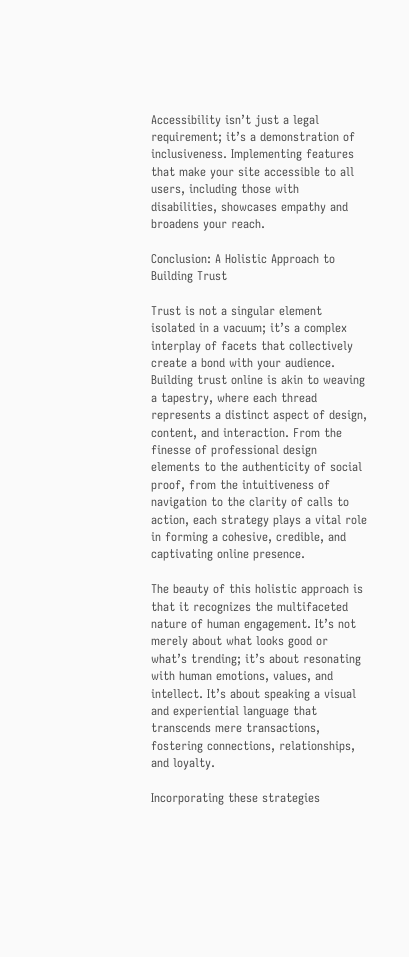Accessibility isn’t just a legal requirement; it’s a demonstration of inclusiveness. Implementing features that make your site accessible to all users, including those with disabilities, showcases empathy and broadens your reach.

Conclusion: A Holistic Approach to Building Trust

Trust is not a singular element isolated in a vacuum; it’s a complex interplay of facets that collectively create a bond with your audience. Building trust online is akin to weaving a tapestry, where each thread represents a distinct aspect of design, content, and interaction. From the finesse of professional design elements to the authenticity of social proof, from the intuitiveness of navigation to the clarity of calls to action, each strategy plays a vital role in forming a cohesive, credible, and captivating online presence.

The beauty of this holistic approach is that it recognizes the multifaceted nature of human engagement. It’s not merely about what looks good or what’s trending; it’s about resonating with human emotions, values, and intellect. It’s about speaking a visual and experiential language that transcends mere transactions, fostering connections, relationships, and loyalty.

Incorporating these strategies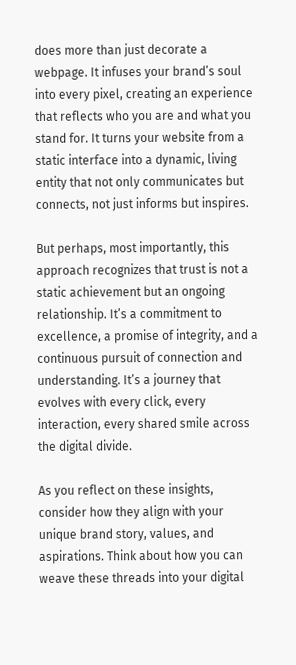does more than just decorate a webpage. It infuses your brand’s soul into every pixel, creating an experience that reflects who you are and what you stand for. It turns your website from a static interface into a dynamic, living entity that not only communicates but connects, not just informs but inspires.

But perhaps, most importantly, this approach recognizes that trust is not a static achievement but an ongoing relationship. It’s a commitment to excellence, a promise of integrity, and a continuous pursuit of connection and understanding. It’s a journey that evolves with every click, every interaction, every shared smile across the digital divide.

As you reflect on these insights, consider how they align with your unique brand story, values, and aspirations. Think about how you can weave these threads into your digital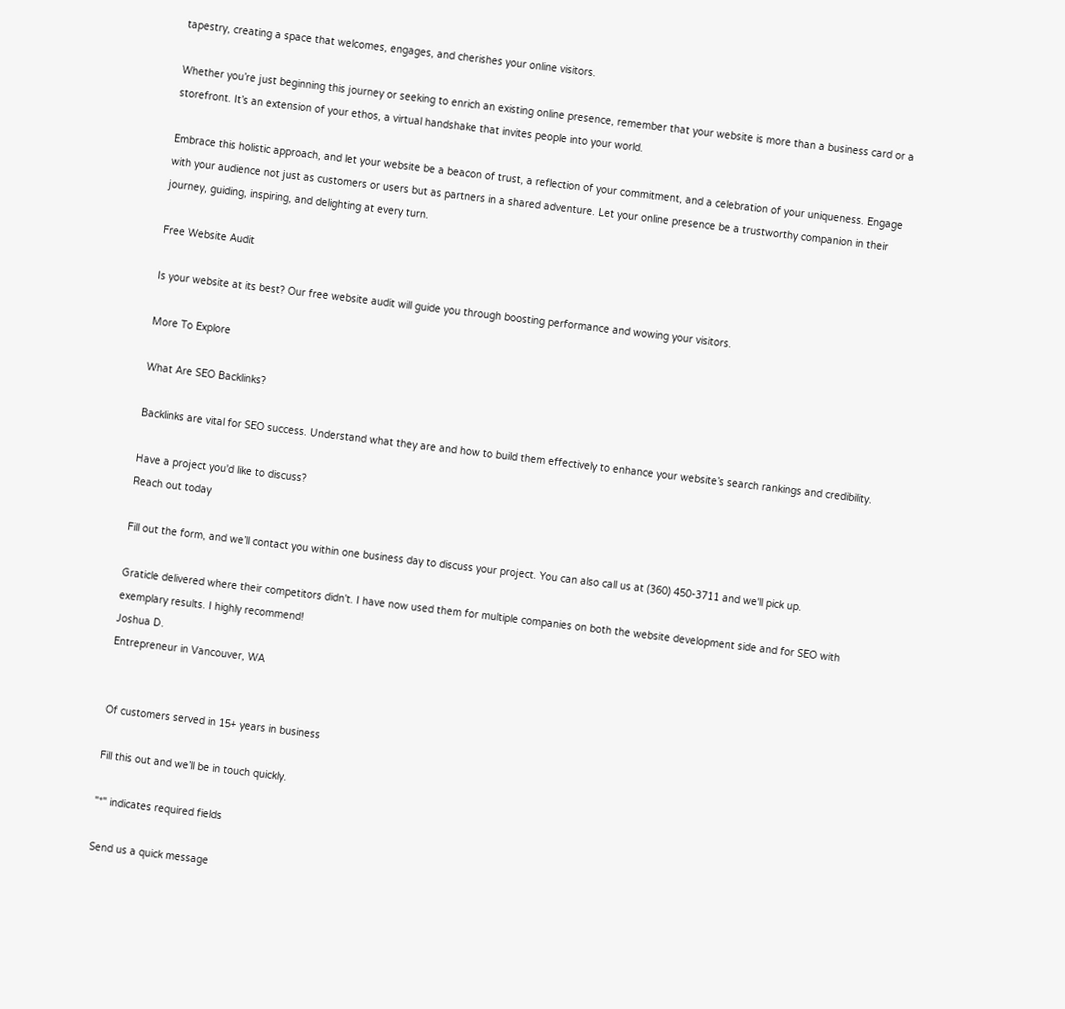tapestry, creating a space that welcomes, engages, and cherishes your online visitors.

Whether you’re just beginning this journey or seeking to enrich an existing online presence, remember that your website is more than a business card or a storefront. It’s an extension of your ethos, a virtual handshake that invites people into your world.

Embrace this holistic approach, and let your website be a beacon of trust, a reflection of your commitment, and a celebration of your uniqueness. Engage with your audience not just as customers or users but as partners in a shared adventure. Let your online presence be a trustworthy companion in their journey, guiding, inspiring, and delighting at every turn.

Free Website Audit

Is your website at its best? Our free website audit will guide you through boosting performance and wowing your visitors.

More To Explore

What Are SEO Backlinks?

Backlinks are vital for SEO success. Understand what they are and how to build them effectively to enhance your website’s search rankings and credibility.

Have a project you'd like to discuss?
Reach out today

Fill out the form, and we’ll contact you within one business day to discuss your project. You can also call us at (360) 450-3711 and we'll pick up.

Graticle delivered where their competitors didn't. I have now used them for multiple companies on both the website development side and for SEO with exemplary results. I highly recommend!
Joshua D.
Entrepreneur in Vancouver, WA


Of customers served in 15+ years in business

Fill this out and we’ll be in touch quickly.

"*" indicates required fields

Send us a quick message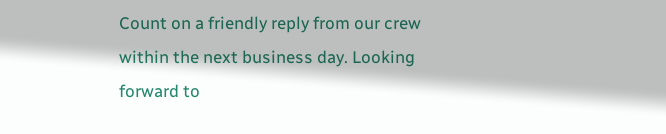Count on a friendly reply from our crew within the next business day. Looking forward to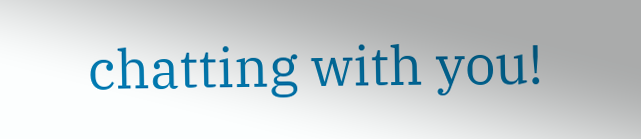chatting with you!